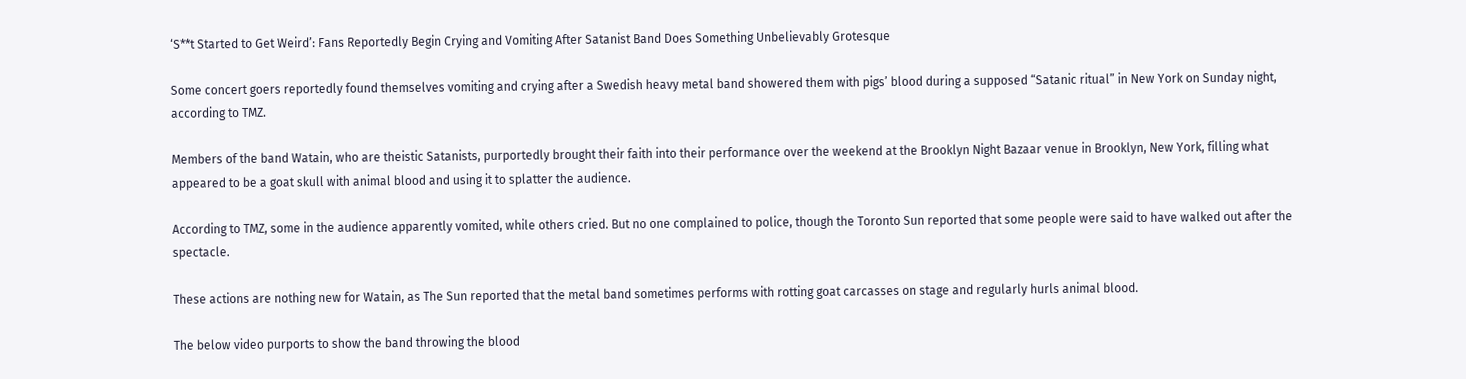‘S**t Started to Get Weird’: Fans Reportedly Begin Crying and Vomiting After Satanist Band Does Something Unbelievably Grotesque

Some concert goers reportedly found themselves vomiting and crying after a Swedish heavy metal band showered them with pigs’ blood during a supposed “Satanic ritual” in New York on Sunday night, according to TMZ.

Members of the band Watain, who are theistic Satanists, purportedly brought their faith into their performance over the weekend at the Brooklyn Night Bazaar venue in Brooklyn, New York, filling what appeared to be a goat skull with animal blood and using it to splatter the audience.

According to TMZ, some in the audience apparently vomited, while others cried. But no one complained to police, though the Toronto Sun reported that some people were said to have walked out after the spectacle.

These actions are nothing new for Watain, as The Sun reported that the metal band sometimes performs with rotting goat carcasses on stage and regularly hurls animal blood.

The below video purports to show the band throwing the blood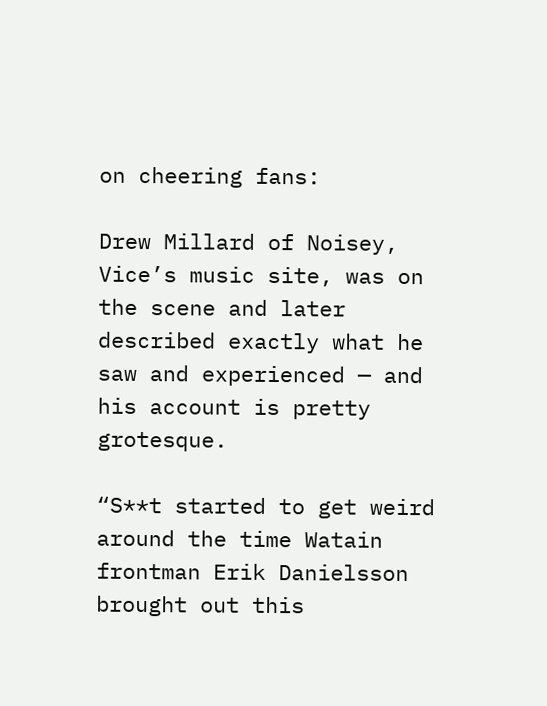on cheering fans:

Drew Millard of Noisey, Vice’s music site, was on the scene and later described exactly what he saw and experienced — and his account is pretty grotesque.

“S**t started to get weird around the time Watain frontman Erik Danielsson brought out this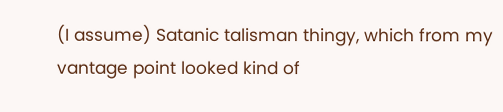(I assume) Satanic talisman thingy, which from my vantage point looked kind of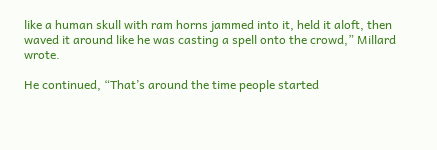like a human skull with ram horns jammed into it, held it aloft, then waved it around like he was casting a spell onto the crowd,” Millard wrote.

He continued, “That’s around the time people started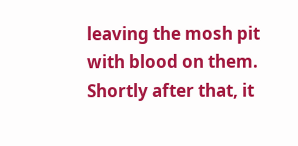leaving the mosh pit with blood on them. Shortly after that, it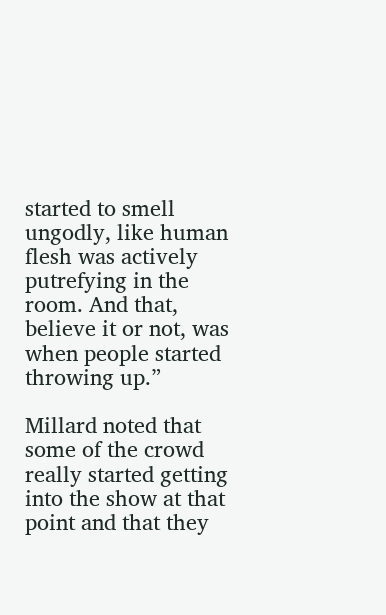started to smell ungodly, like human flesh was actively putrefying in the room. And that, believe it or not, was when people started throwing up.”

Millard noted that some of the crowd really started getting into the show at that point and that they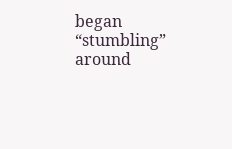began “stumbling” around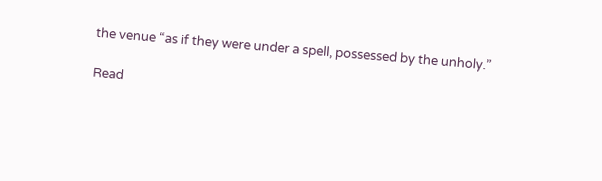the venue “as if they were under a spell, possessed by the unholy.”

Read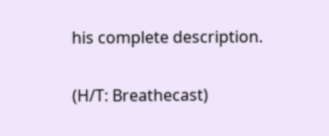his complete description.

(H/T: Breathecast)